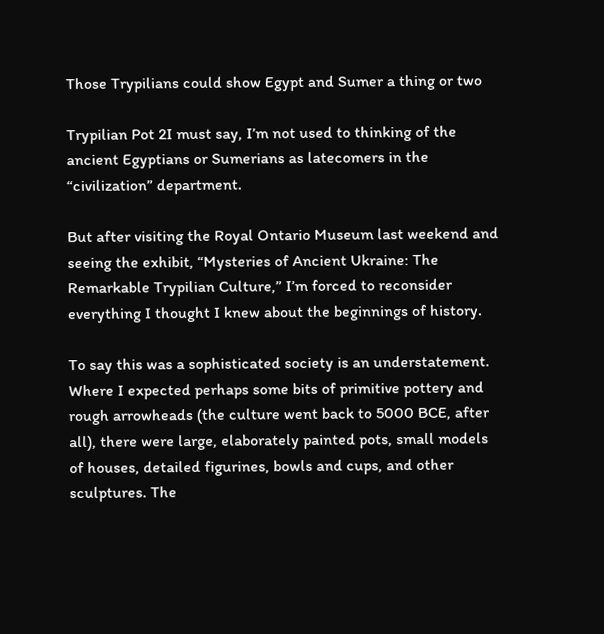Those Trypilians could show Egypt and Sumer a thing or two

Trypilian Pot 2I must say, I’m not used to thinking of the ancient Egyptians or Sumerians as latecomers in the “civilization” department.

But after visiting the Royal Ontario Museum last weekend and seeing the exhibit, “Mysteries of Ancient Ukraine: The Remarkable Trypilian Culture,” I’m forced to reconsider everything I thought I knew about the beginnings of history.

To say this was a sophisticated society is an understatement. Where I expected perhaps some bits of primitive pottery and rough arrowheads (the culture went back to 5000 BCE, after all), there were large, elaborately painted pots, small models of houses, detailed figurines, bowls and cups, and other sculptures. The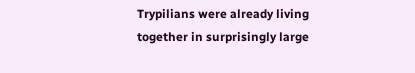Trypilians were already living together in surprisingly large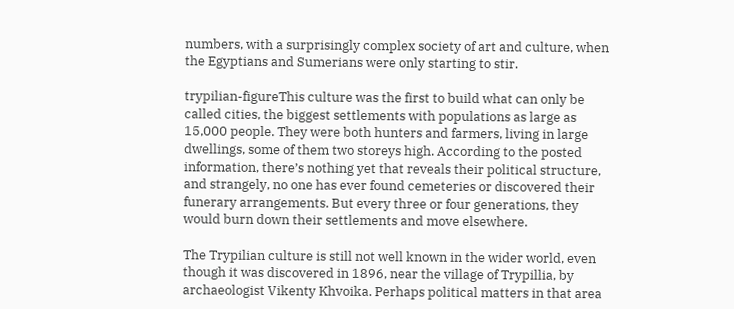numbers, with a surprisingly complex society of art and culture, when the Egyptians and Sumerians were only starting to stir.

trypilian-figureThis culture was the first to build what can only be called cities, the biggest settlements with populations as large as 15,000 people. They were both hunters and farmers, living in large dwellings, some of them two storeys high. According to the posted information, there’s nothing yet that reveals their political structure, and strangely, no one has ever found cemeteries or discovered their funerary arrangements. But every three or four generations, they would burn down their settlements and move elsewhere.

The Trypilian culture is still not well known in the wider world, even though it was discovered in 1896, near the village of Trypillia, by archaeologist Vikenty Khvoika. Perhaps political matters in that area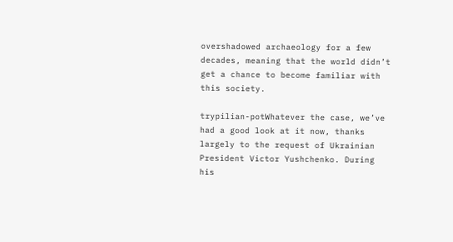overshadowed archaeology for a few decades, meaning that the world didn’t get a chance to become familiar with this society.

trypilian-potWhatever the case, we’ve had a good look at it now, thanks largely to the request of Ukrainian President Victor Yushchenko. During his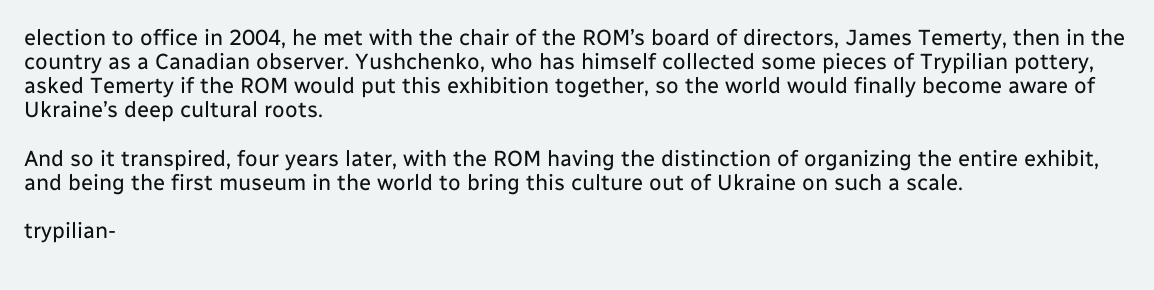election to office in 2004, he met with the chair of the ROM’s board of directors, James Temerty, then in the country as a Canadian observer. Yushchenko, who has himself collected some pieces of Trypilian pottery, asked Temerty if the ROM would put this exhibition together, so the world would finally become aware of Ukraine’s deep cultural roots.

And so it transpired, four years later, with the ROM having the distinction of organizing the entire exhibit, and being the first museum in the world to bring this culture out of Ukraine on such a scale.

trypilian-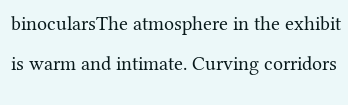binocularsThe atmosphere in the exhibit is warm and intimate. Curving corridors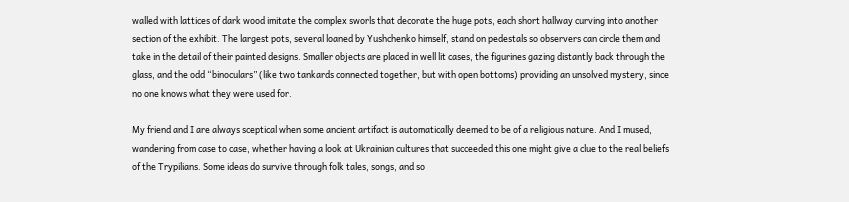walled with lattices of dark wood imitate the complex sworls that decorate the huge pots, each short hallway curving into another section of the exhibit. The largest pots, several loaned by Yushchenko himself, stand on pedestals so observers can circle them and take in the detail of their painted designs. Smaller objects are placed in well lit cases, the figurines gazing distantly back through the glass, and the odd “binoculars” (like two tankards connected together, but with open bottoms) providing an unsolved mystery, since no one knows what they were used for.

My friend and I are always sceptical when some ancient artifact is automatically deemed to be of a religious nature. And I mused, wandering from case to case, whether having a look at Ukrainian cultures that succeeded this one might give a clue to the real beliefs of the Trypilians. Some ideas do survive through folk tales, songs, and so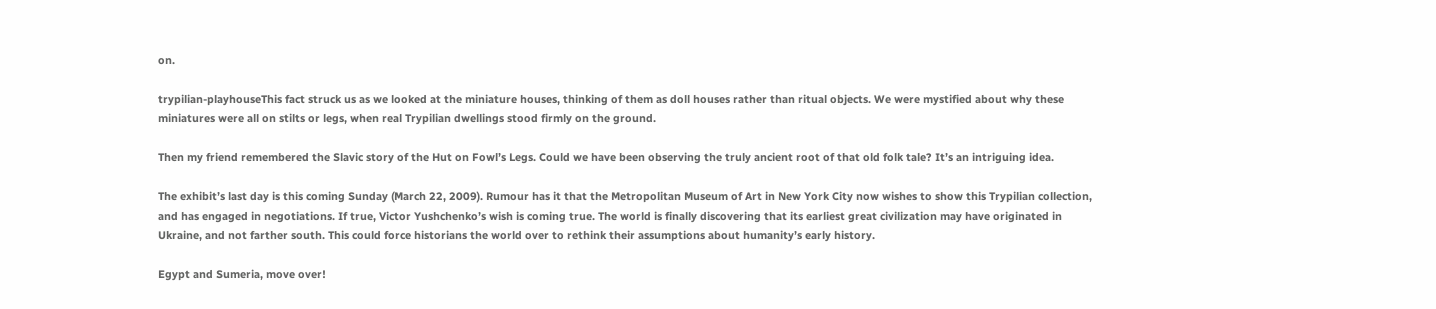on.

trypilian-playhouseThis fact struck us as we looked at the miniature houses, thinking of them as doll houses rather than ritual objects. We were mystified about why these miniatures were all on stilts or legs, when real Trypilian dwellings stood firmly on the ground.

Then my friend remembered the Slavic story of the Hut on Fowl’s Legs. Could we have been observing the truly ancient root of that old folk tale? It’s an intriguing idea.

The exhibit’s last day is this coming Sunday (March 22, 2009). Rumour has it that the Metropolitan Museum of Art in New York City now wishes to show this Trypilian collection, and has engaged in negotiations. If true, Victor Yushchenko’s wish is coming true. The world is finally discovering that its earliest great civilization may have originated in Ukraine, and not farther south. This could force historians the world over to rethink their assumptions about humanity’s early history.

Egypt and Sumeria, move over!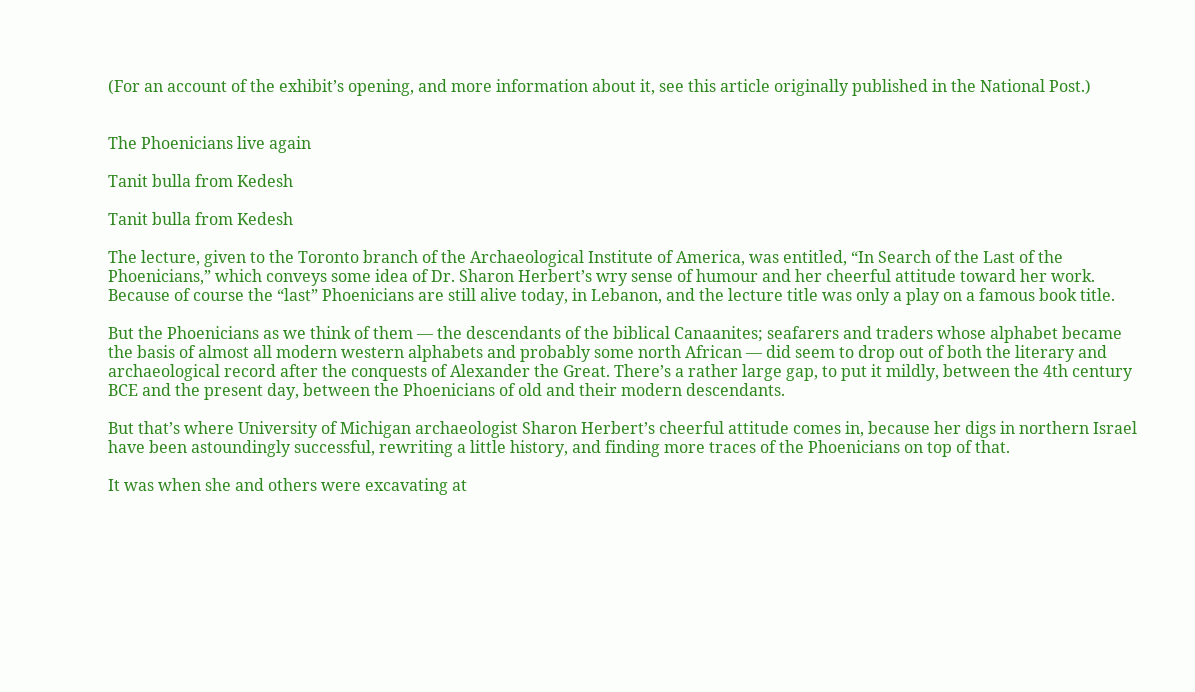(For an account of the exhibit’s opening, and more information about it, see this article originally published in the National Post.)


The Phoenicians live again

Tanit bulla from Kedesh

Tanit bulla from Kedesh

The lecture, given to the Toronto branch of the Archaeological Institute of America, was entitled, “In Search of the Last of the Phoenicians,” which conveys some idea of Dr. Sharon Herbert’s wry sense of humour and her cheerful attitude toward her work. Because of course the “last” Phoenicians are still alive today, in Lebanon, and the lecture title was only a play on a famous book title.

But the Phoenicians as we think of them — the descendants of the biblical Canaanites; seafarers and traders whose alphabet became the basis of almost all modern western alphabets and probably some north African — did seem to drop out of both the literary and archaeological record after the conquests of Alexander the Great. There’s a rather large gap, to put it mildly, between the 4th century BCE and the present day, between the Phoenicians of old and their modern descendants.

But that’s where University of Michigan archaeologist Sharon Herbert’s cheerful attitude comes in, because her digs in northern Israel have been astoundingly successful, rewriting a little history, and finding more traces of the Phoenicians on top of that.

It was when she and others were excavating at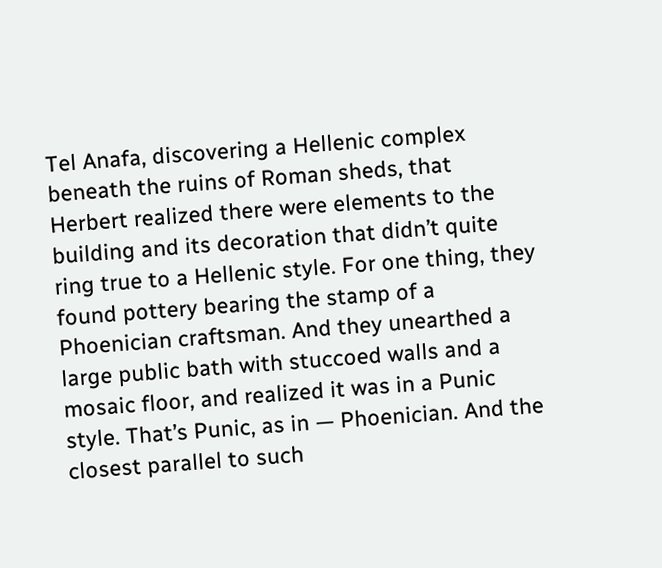Tel Anafa, discovering a Hellenic complex beneath the ruins of Roman sheds, that Herbert realized there were elements to the building and its decoration that didn’t quite ring true to a Hellenic style. For one thing, they found pottery bearing the stamp of a Phoenician craftsman. And they unearthed a large public bath with stuccoed walls and a mosaic floor, and realized it was in a Punic style. That’s Punic, as in — Phoenician. And the closest parallel to such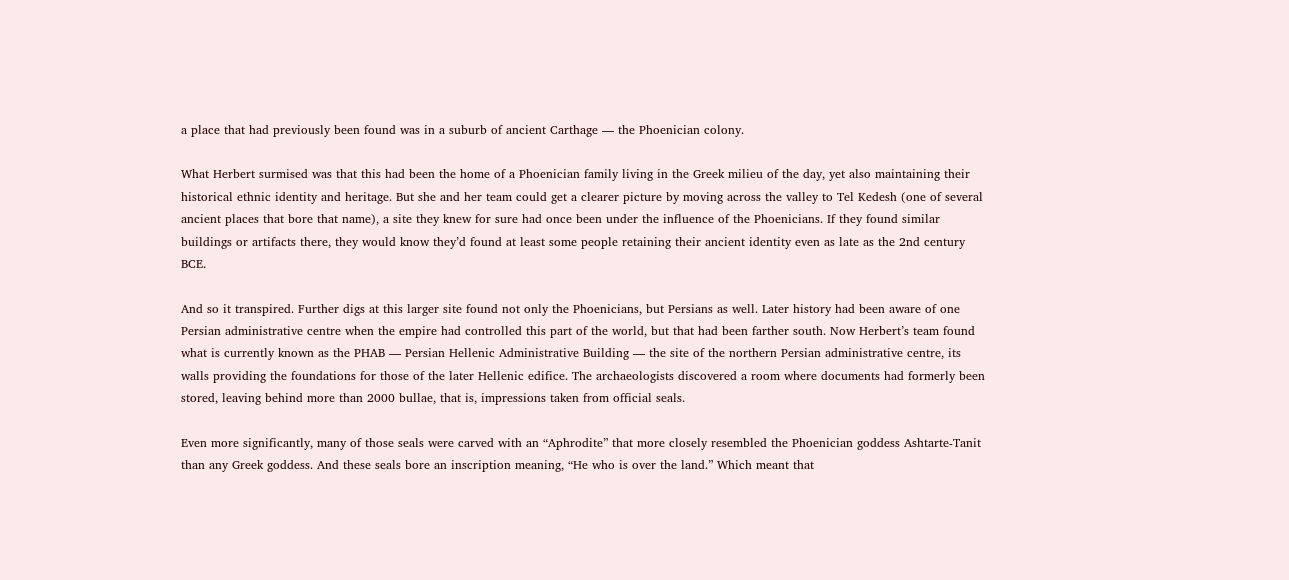a place that had previously been found was in a suburb of ancient Carthage — the Phoenician colony.

What Herbert surmised was that this had been the home of a Phoenician family living in the Greek milieu of the day, yet also maintaining their historical ethnic identity and heritage. But she and her team could get a clearer picture by moving across the valley to Tel Kedesh (one of several ancient places that bore that name), a site they knew for sure had once been under the influence of the Phoenicians. If they found similar buildings or artifacts there, they would know they’d found at least some people retaining their ancient identity even as late as the 2nd century BCE.

And so it transpired. Further digs at this larger site found not only the Phoenicians, but Persians as well. Later history had been aware of one Persian administrative centre when the empire had controlled this part of the world, but that had been farther south. Now Herbert’s team found what is currently known as the PHAB — Persian Hellenic Administrative Building — the site of the northern Persian administrative centre, its walls providing the foundations for those of the later Hellenic edifice. The archaeologists discovered a room where documents had formerly been stored, leaving behind more than 2000 bullae, that is, impressions taken from official seals.

Even more significantly, many of those seals were carved with an “Aphrodite” that more closely resembled the Phoenician goddess Ashtarte-Tanit than any Greek goddess. And these seals bore an inscription meaning, “He who is over the land.” Which meant that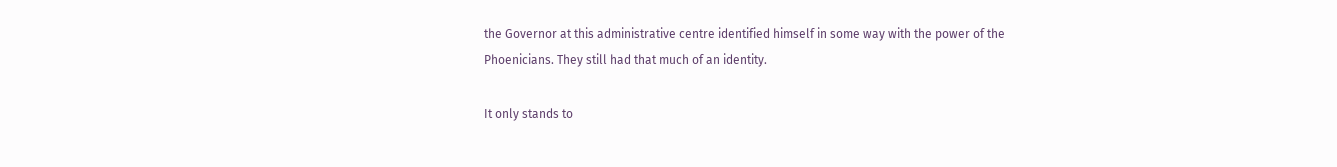the Governor at this administrative centre identified himself in some way with the power of the Phoenicians. They still had that much of an identity.

It only stands to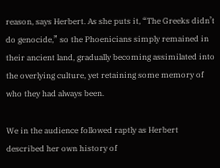reason, says Herbert. As she puts it, “The Greeks didn’t do genocide,” so the Phoenicians simply remained in their ancient land, gradually becoming assimilated into the overlying culture, yet retaining some memory of who they had always been.

We in the audience followed raptly as Herbert described her own history of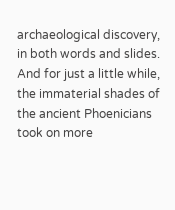archaeological discovery, in both words and slides. And for just a little while, the immaterial shades of the ancient Phoenicians took on more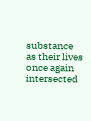substance as their lives once again intersected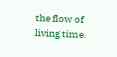the flow of living time.